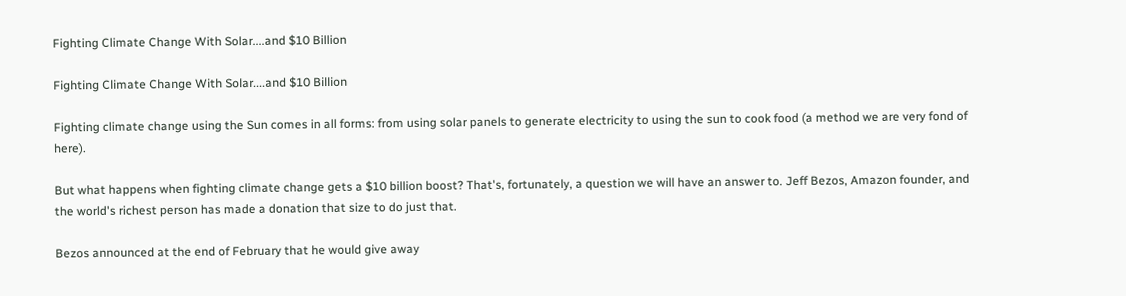Fighting Climate Change With Solar....and $10 Billion

Fighting Climate Change With Solar....and $10 Billion

Fighting climate change using the Sun comes in all forms: from using solar panels to generate electricity to using the sun to cook food (a method we are very fond of here).

But what happens when fighting climate change gets a $10 billion boost? That's, fortunately, a question we will have an answer to. Jeff Bezos, Amazon founder, and the world's richest person has made a donation that size to do just that.

Bezos announced at the end of February that he would give away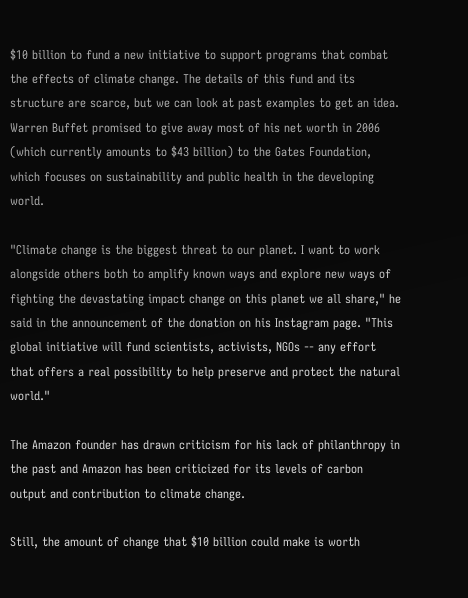$10 billion to fund a new initiative to support programs that combat the effects of climate change. The details of this fund and its structure are scarce, but we can look at past examples to get an idea. Warren Buffet promised to give away most of his net worth in 2006 (which currently amounts to $43 billion) to the Gates Foundation, which focuses on sustainability and public health in the developing world.

"Climate change is the biggest threat to our planet. I want to work alongside others both to amplify known ways and explore new ways of fighting the devastating impact change on this planet we all share," he said in the announcement of the donation on his Instagram page. "This global initiative will fund scientists, activists, NGOs -- any effort that offers a real possibility to help preserve and protect the natural world."

The Amazon founder has drawn criticism for his lack of philanthropy in the past and Amazon has been criticized for its levels of carbon output and contribution to climate change.

Still, the amount of change that $10 billion could make is worth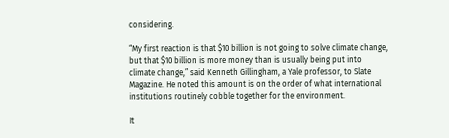considering.

“My first reaction is that $10 billion is not going to solve climate change, but that $10 billion is more money than is usually being put into climate change,” said Kenneth Gillingham, a Yale professor, to Slate Magazine. He noted this amount is on the order of what international institutions routinely cobble together for the environment.

It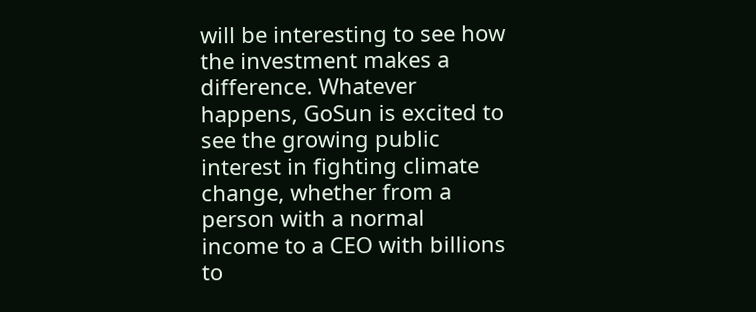will be interesting to see how the investment makes a difference. Whatever happens, GoSun is excited to see the growing public interest in fighting climate change, whether from a person with a normal income to a CEO with billions to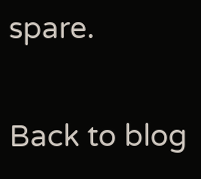spare.


Back to blog